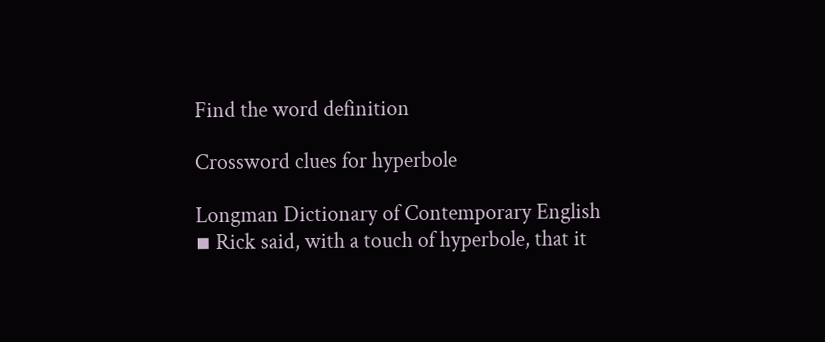Find the word definition

Crossword clues for hyperbole

Longman Dictionary of Contemporary English
▪ Rick said, with a touch of hyperbole, that it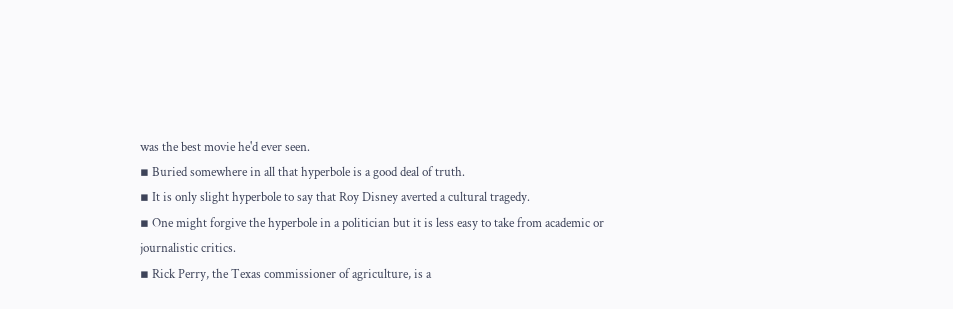was the best movie he'd ever seen.
▪ Buried somewhere in all that hyperbole is a good deal of truth.
▪ It is only slight hyperbole to say that Roy Disney averted a cultural tragedy.
▪ One might forgive the hyperbole in a politician but it is less easy to take from academic or journalistic critics.
▪ Rick Perry, the Texas commissioner of agriculture, is a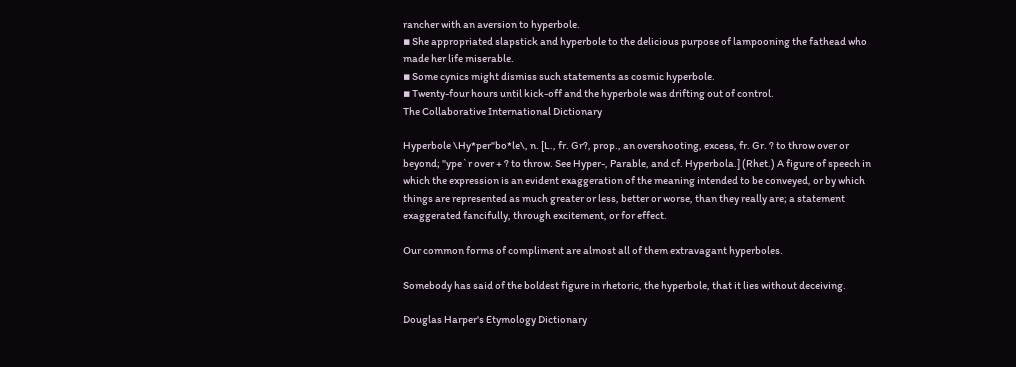rancher with an aversion to hyperbole.
▪ She appropriated slapstick and hyperbole to the delicious purpose of lampooning the fathead who made her life miserable.
▪ Some cynics might dismiss such statements as cosmic hyperbole.
▪ Twenty-four hours until kick-off and the hyperbole was drifting out of control.
The Collaborative International Dictionary

Hyperbole \Hy*per"bo*le\, n. [L., fr. Gr?, prop., an overshooting, excess, fr. Gr. ? to throw over or beyond; "ype`r over + ? to throw. See Hyper-, Parable, and cf. Hyperbola.] (Rhet.) A figure of speech in which the expression is an evident exaggeration of the meaning intended to be conveyed, or by which things are represented as much greater or less, better or worse, than they really are; a statement exaggerated fancifully, through excitement, or for effect.

Our common forms of compliment are almost all of them extravagant hyperboles.

Somebody has said of the boldest figure in rhetoric, the hyperbole, that it lies without deceiving.

Douglas Harper's Etymology Dictionary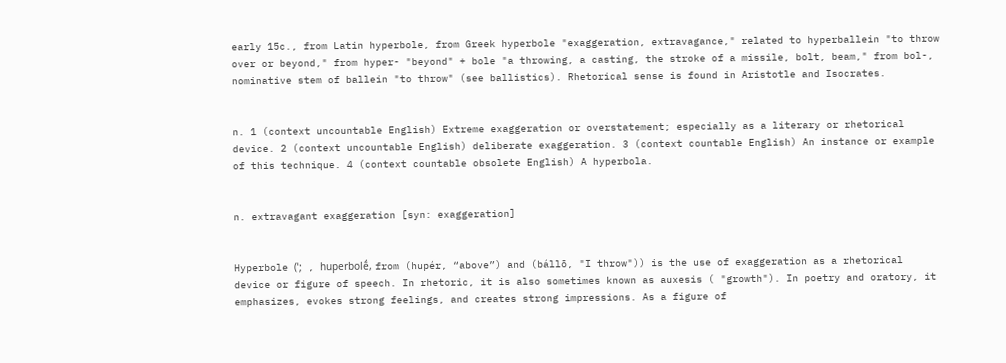early 15c., from Latin hyperbole, from Greek hyperbole "exaggeration, extravagance," related to hyperballein "to throw over or beyond," from hyper- "beyond" + bole "a throwing, a casting, the stroke of a missile, bolt, beam," from bol-, nominative stem of ballein "to throw" (see ballistics). Rhetorical sense is found in Aristotle and Isocrates.


n. 1 (context uncountable English) Extreme exaggeration or overstatement; especially as a literary or rhetorical device. 2 (context uncountable English) deliberate exaggeration. 3 (context countable English) An instance or example of this technique. 4 (context countable obsolete English) A hyperbola.


n. extravagant exaggeration [syn: exaggeration]


Hyperbole (ˈ; , huperbolḗ, from (hupér, “above”) and (bállō, "I throw")) is the use of exaggeration as a rhetorical device or figure of speech. In rhetoric, it is also sometimes known as auxesis ( "growth"). In poetry and oratory, it emphasizes, evokes strong feelings, and creates strong impressions. As a figure of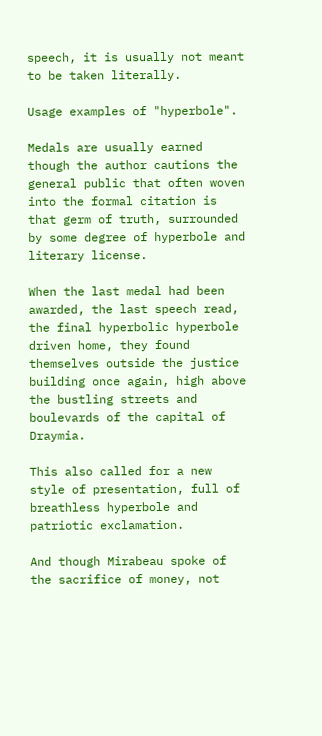speech, it is usually not meant to be taken literally.

Usage examples of "hyperbole".

Medals are usually earned though the author cautions the general public that often woven into the formal citation is that germ of truth, surrounded by some degree of hyperbole and literary license.

When the last medal had been awarded, the last speech read, the final hyperbolic hyperbole driven home, they found themselves outside the justice building once again, high above the bustling streets and boulevards of the capital of Draymia.

This also called for a new style of presentation, full of breathless hyperbole and patriotic exclamation.

And though Mirabeau spoke of the sacrifice of money, not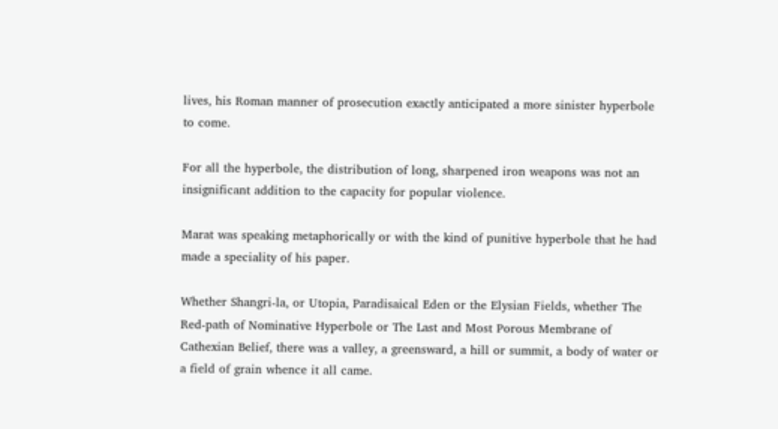lives, his Roman manner of prosecution exactly anticipated a more sinister hyperbole to come.

For all the hyperbole, the distribution of long, sharpened iron weapons was not an insignificant addition to the capacity for popular violence.

Marat was speaking metaphorically or with the kind of punitive hyperbole that he had made a speciality of his paper.

Whether Shangri-la, or Utopia, Paradisaical Eden or the Elysian Fields, whether The Red-path of Nominative Hyperbole or The Last and Most Porous Membrane of Cathexian Belief, there was a valley, a greensward, a hill or summit, a body of water or a field of grain whence it all came.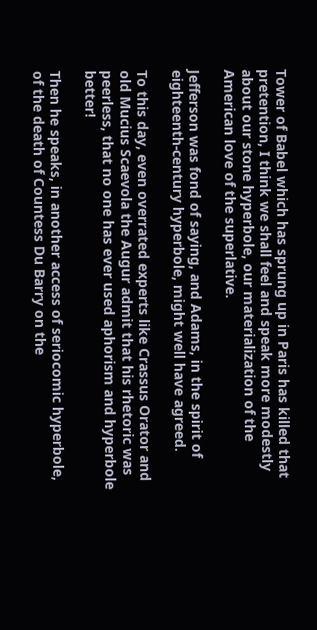Tower of Babel which has sprung up in Paris has killed that pretention, I think we shall feel and speak more modestly about our stone hyperbole, our materialization of the American love of the superlative.

Jefferson was fond of saying, and Adams, in the spirit of eighteenth-century hyperbole, might well have agreed.

To this day, even overrated experts like Crassus Orator and old Mucius Scaevola the Augur admit that his rhetoric was peerless, that no one has ever used aphorism and hyperbole better!

Then he speaks, in another access of seriocomic hyperbole, of the death of Countess Du Barry on the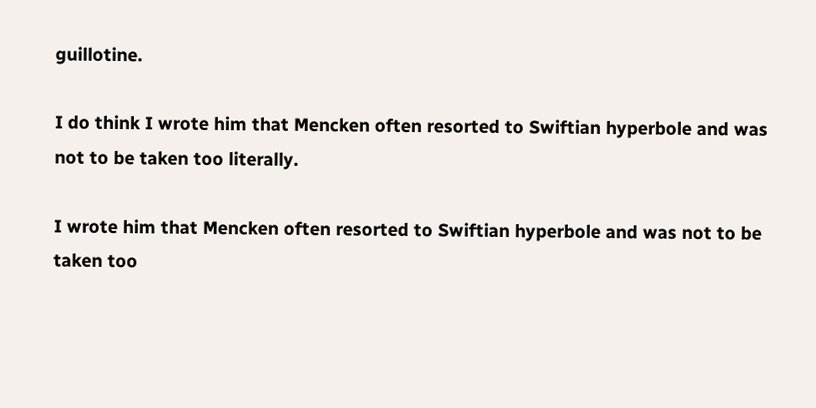guillotine.

I do think I wrote him that Mencken often resorted to Swiftian hyperbole and was not to be taken too literally.

I wrote him that Mencken often resorted to Swiftian hyperbole and was not to be taken too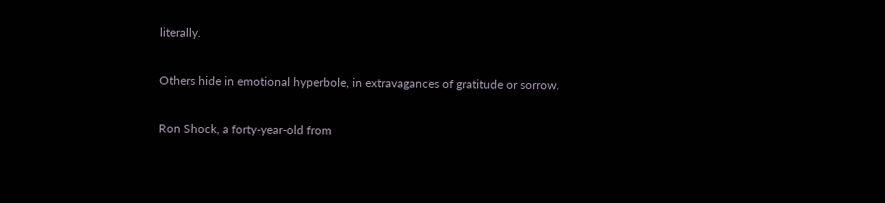literally.

Others hide in emotional hyperbole, in extravagances of gratitude or sorrow.

Ron Shock, a forty-year-old from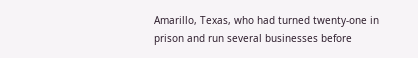Amarillo, Texas, who had turned twenty-one in prison and run several businesses before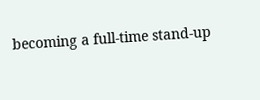becoming a full-time stand-up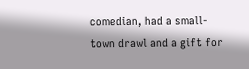comedian, had a small-town drawl and a gift for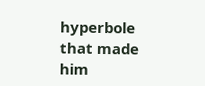hyperbole that made him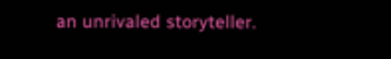an unrivaled storyteller.